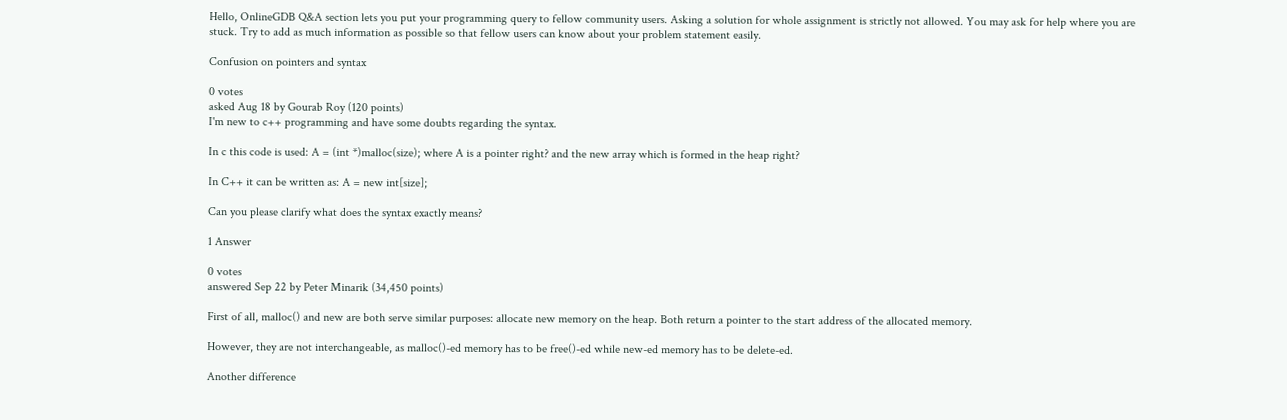Hello, OnlineGDB Q&A section lets you put your programming query to fellow community users. Asking a solution for whole assignment is strictly not allowed. You may ask for help where you are stuck. Try to add as much information as possible so that fellow users can know about your problem statement easily.

Confusion on pointers and syntax

0 votes
asked Aug 18 by Gourab Roy (120 points)
I'm new to c++ programming and have some doubts regarding the syntax.

In c this code is used: A = (int *)malloc(size); where A is a pointer right? and the new array which is formed in the heap right?

In C++ it can be written as: A = new int[size];

Can you please clarify what does the syntax exactly means?

1 Answer

0 votes
answered Sep 22 by Peter Minarik (34,450 points)

First of all, malloc() and new are both serve similar purposes: allocate new memory on the heap. Both return a pointer to the start address of the allocated memory.

However, they are not interchangeable, as malloc()-ed memory has to be free()-ed while new-ed memory has to be delete-ed.

Another difference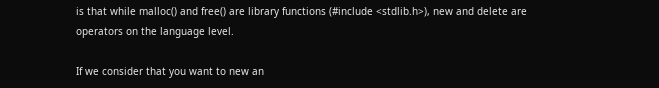is that while malloc() and free() are library functions (#include <stdlib.h>), new and delete are operators on the language level.

If we consider that you want to new an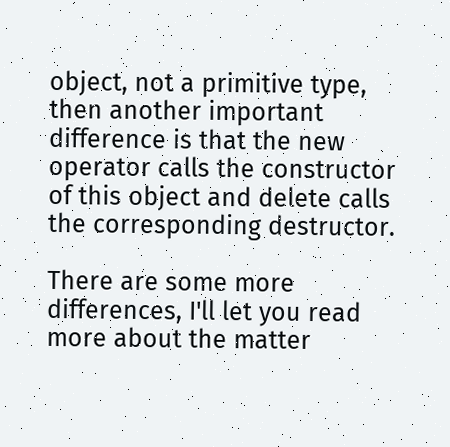object, not a primitive type, then another important difference is that the new operator calls the constructor of this object and delete calls the corresponding destructor.

There are some more differences, I'll let you read more about the matter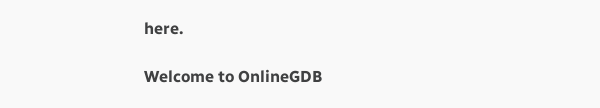here.

Welcome to OnlineGDB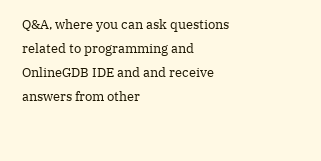Q&A, where you can ask questions related to programming and OnlineGDB IDE and and receive answers from other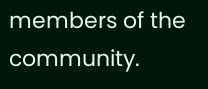members of the community.